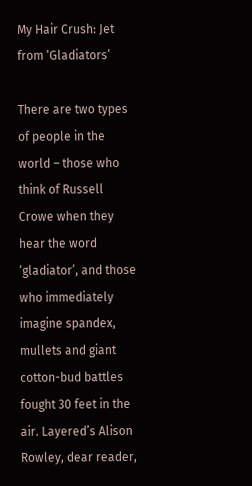My Hair Crush: Jet from ‘Gladiators’

There are two types of people in the world – those who think of Russell Crowe when they hear the word ‘gladiator’, and those who immediately imagine spandex, mullets and giant cotton-bud battles fought 30 feet in the air. Layered’s Alison Rowley, dear reader,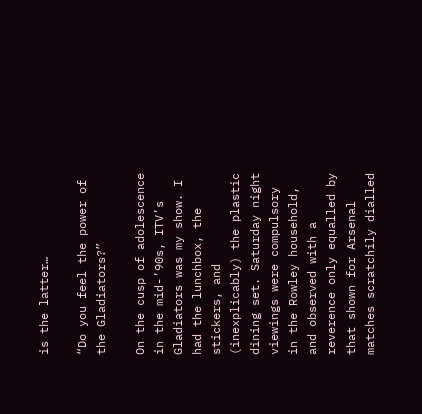is the latter…

“Do you feel the power of the Gladiators?”

On the cusp of adolescence in the mid-’90s, ITV’s Gladiators was my show. I had the lunchbox, the stickers, and (inexplicably) the plastic dining set. Saturday night viewings were compulsory in the Rowley household, and observed with a reverence only equalled by that shown for Arsenal matches scratchily dialled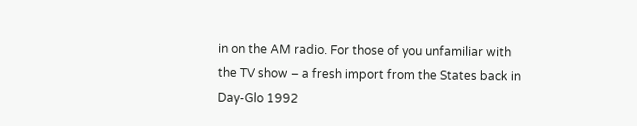in on the AM radio. For those of you unfamiliar with the TV show – a fresh import from the States back in Day-Glo 1992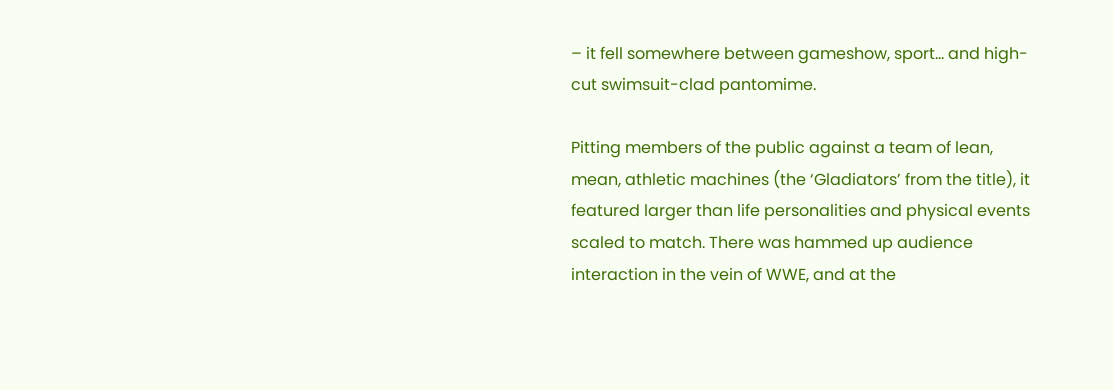– it fell somewhere between gameshow, sport… and high-cut swimsuit-clad pantomime.

Pitting members of the public against a team of lean, mean, athletic machines (the ‘Gladiators’ from the title), it featured larger than life personalities and physical events scaled to match. There was hammed up audience interaction in the vein of WWE, and at the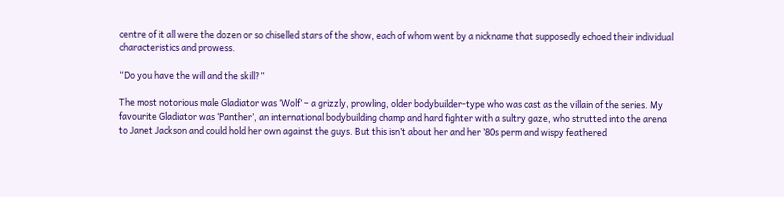centre of it all were the dozen or so chiselled stars of the show, each of whom went by a nickname that supposedly echoed their individual characteristics and prowess.

“Do you have the will and the skill?”

The most notorious male Gladiator was ‘Wolf’ – a grizzly, prowling, older bodybuilder-type who was cast as the villain of the series. My favourite Gladiator was ‘Panther’, an international bodybuilding champ and hard fighter with a sultry gaze, who strutted into the arena to Janet Jackson and could hold her own against the guys. But this isn’t about her and her ’80s perm and wispy feathered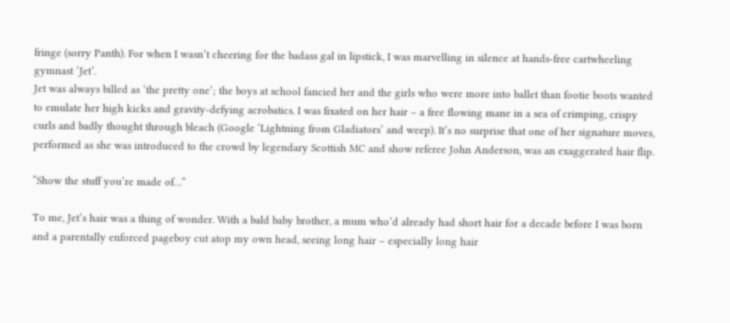fringe (sorry Panth). For when I wasn’t cheering for the badass gal in lipstick, I was marvelling in silence at hands-free cartwheeling gymnast ‘Jet’.
Jet was always billed as ‘the pretty one’; the boys at school fancied her and the girls who were more into ballet than footie boots wanted to emulate her high kicks and gravity-defying acrobatics. I was fixated on her hair – a free flowing mane in a sea of crimping, crispy curls and badly thought through bleach (Google ‘Lightning from Gladiators’ and weep). It’s no surprise that one of her signature moves, performed as she was introduced to the crowd by legendary Scottish MC and show referee John Anderson, was an exaggerated hair flip.

“Show the stuff you’re made of…”

To me, Jet’s hair was a thing of wonder. With a bald baby brother, a mum who’d already had short hair for a decade before I was born and a parentally enforced pageboy cut atop my own head, seeing long hair – especially long hair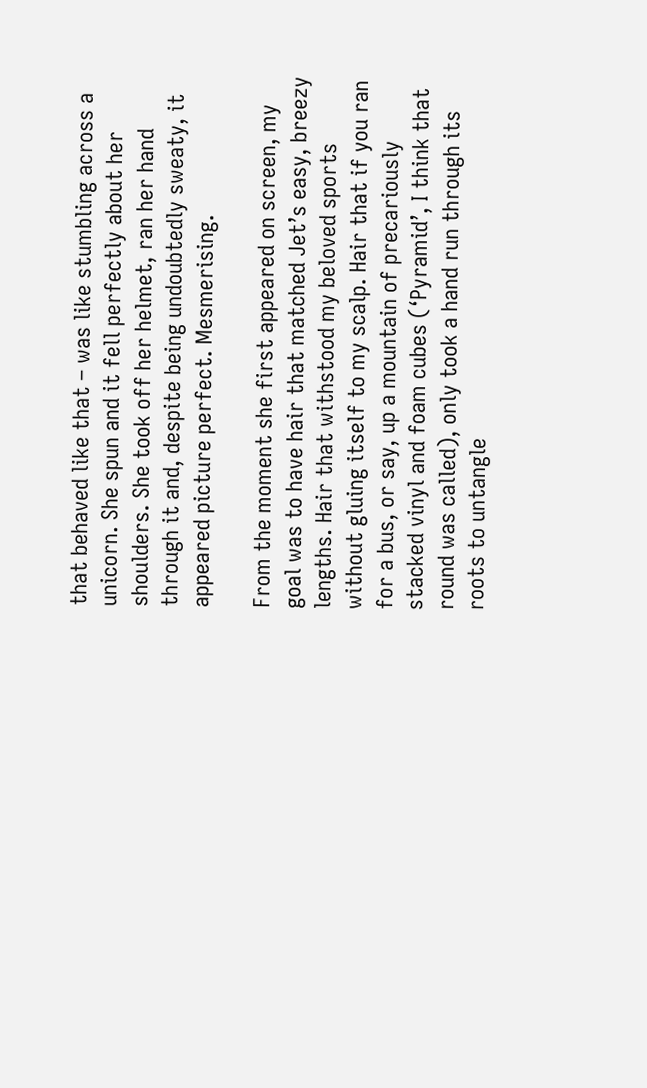that behaved like that – was like stumbling across a unicorn. She spun and it fell perfectly about her shoulders. She took off her helmet, ran her hand through it and, despite being undoubtedly sweaty, it appeared picture perfect. Mesmerising.

From the moment she first appeared on screen, my goal was to have hair that matched Jet’s easy, breezy lengths. Hair that withstood my beloved sports without gluing itself to my scalp. Hair that if you ran for a bus, or say, up a mountain of precariously stacked vinyl and foam cubes (‘Pyramid’, I think that round was called), only took a hand run through its roots to untangle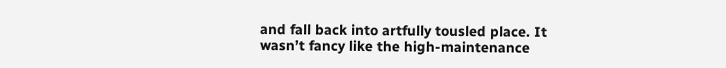and fall back into artfully tousled place. It wasn’t fancy like the high-maintenance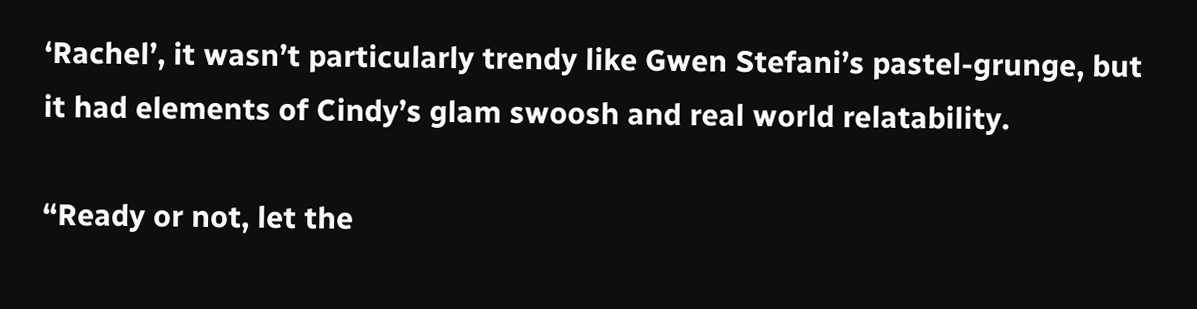‘Rachel’, it wasn’t particularly trendy like Gwen Stefani’s pastel-grunge, but it had elements of Cindy’s glam swoosh and real world relatability.

“Ready or not, let the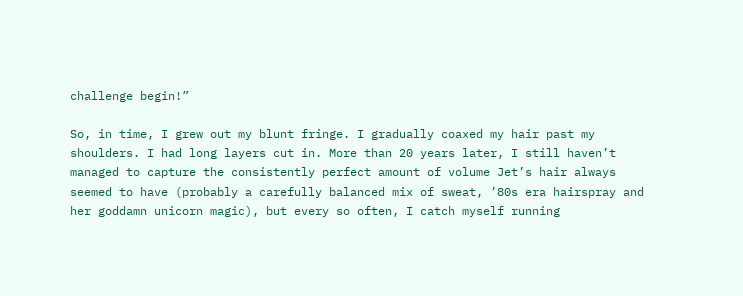challenge begin!”

So, in time, I grew out my blunt fringe. I gradually coaxed my hair past my shoulders. I had long layers cut in. More than 20 years later, I still haven’t managed to capture the consistently perfect amount of volume Jet’s hair always seemed to have (probably a carefully balanced mix of sweat, ’80s era hairspray and her goddamn unicorn magic), but every so often, I catch myself running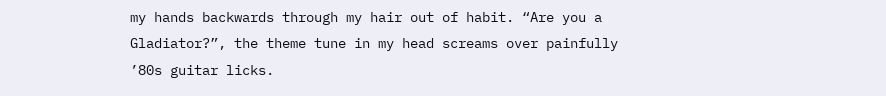my hands backwards through my hair out of habit. “Are you a Gladiator?”, the theme tune in my head screams over painfully ’80s guitar licks.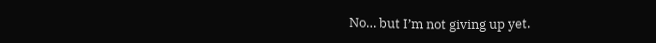No… but I’m not giving up yet.